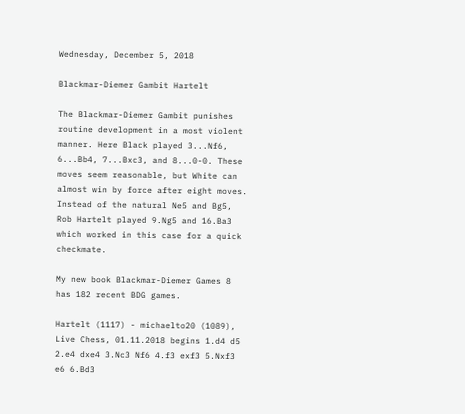Wednesday, December 5, 2018

Blackmar-Diemer Gambit Hartelt

The Blackmar-Diemer Gambit punishes routine development in a most violent manner. Here Black played 3...Nf6, 6...Bb4, 7...Bxc3, and 8...0-0. These moves seem reasonable, but White can almost win by force after eight moves. Instead of the natural Ne5 and Bg5, Rob Hartelt played 9.Ng5 and 16.Ba3 which worked in this case for a quick checkmate.

My new book Blackmar-Diemer Games 8 has 182 recent BDG games.

Hartelt (1117) - michaelto20 (1089), Live Chess, 01.11.2018 begins 1.d4 d5 2.e4 dxe4 3.Nc3 Nf6 4.f3 exf3 5.Nxf3 e6 6.Bd3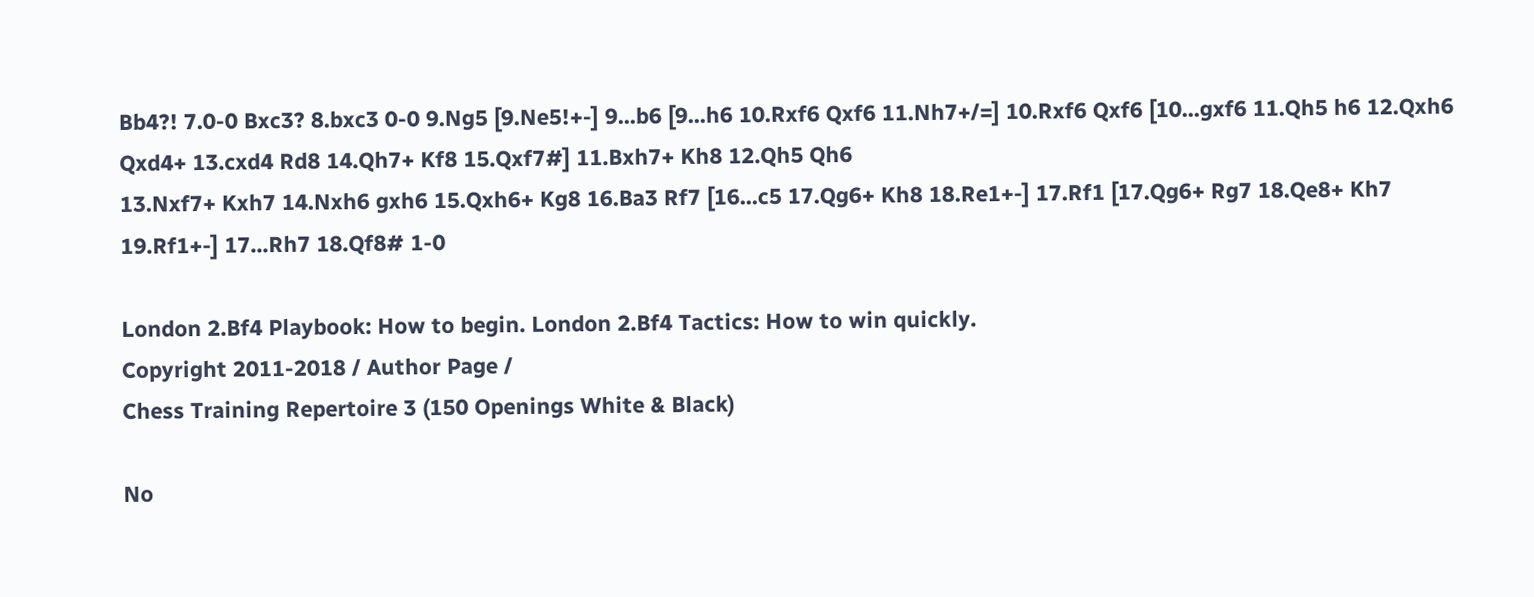Bb4?! 7.0-0 Bxc3? 8.bxc3 0-0 9.Ng5 [9.Ne5!+-] 9...b6 [9...h6 10.Rxf6 Qxf6 11.Nh7+/=] 10.Rxf6 Qxf6 [10...gxf6 11.Qh5 h6 12.Qxh6 Qxd4+ 13.cxd4 Rd8 14.Qh7+ Kf8 15.Qxf7#] 11.Bxh7+ Kh8 12.Qh5 Qh6
13.Nxf7+ Kxh7 14.Nxh6 gxh6 15.Qxh6+ Kg8 16.Ba3 Rf7 [16...c5 17.Qg6+ Kh8 18.Re1+-] 17.Rf1 [17.Qg6+ Rg7 18.Qe8+ Kh7 19.Rf1+-] 17...Rh7 18.Qf8# 1-0

London 2.Bf4 Playbook: How to begin. London 2.Bf4 Tactics: How to win quickly.
Copyright 2011-2018 / Author Page /
Chess Training Repertoire 3 (150 Openings White & Black)

No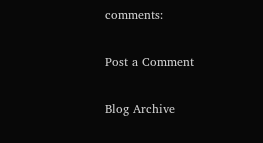comments:

Post a Comment

Blog Archive